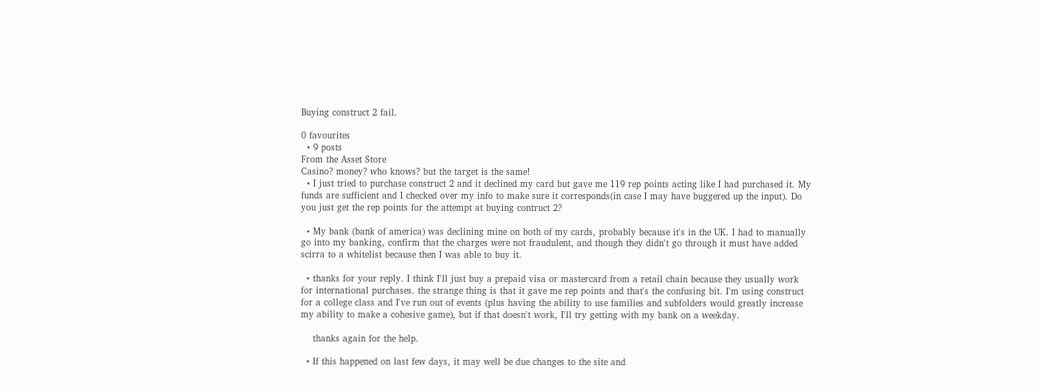Buying construct 2 fail.

0 favourites
  • 9 posts
From the Asset Store
Casino? money? who knows? but the target is the same!
  • I just tried to purchase construct 2 and it declined my card but gave me 119 rep points acting like I had purchased it. My funds are sufficient and I checked over my info to make sure it corresponds(in case I may have buggered up the input). Do you just get the rep points for the attempt at buying contruct 2?

  • My bank (bank of america) was declining mine on both of my cards, probably because it's in the UK. I had to manually go into my banking, confirm that the charges were not fraudulent, and though they didn't go through it must have added scirra to a whitelist because then I was able to buy it.

  • thanks for your reply. I think I'll just buy a prepaid visa or mastercard from a retail chain because they usually work for international purchases. the strange thing is that it gave me rep points and that's the confusing bit. I'm using construct for a college class and I've run out of events (plus having the ability to use families and subfolders would greatly increase my ability to make a cohesive game), but if that doesn't work, I'll try getting with my bank on a weekday.

    thanks again for the help.

  • If this happened on last few days, it may well be due changes to the site and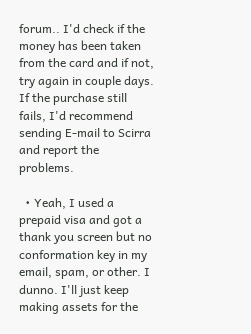forum.. I'd check if the money has been taken from the card and if not, try again in couple days. If the purchase still fails, I'd recommend sending E-mail to Scirra and report the problems.

  • Yeah, I used a prepaid visa and got a thank you screen but no conformation key in my email, spam, or other. I dunno. I'll just keep making assets for the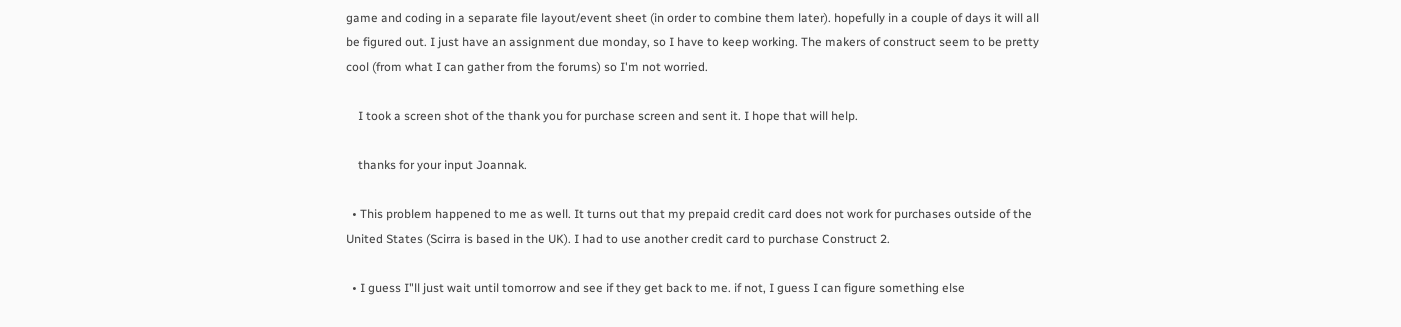game and coding in a separate file layout/event sheet (in order to combine them later). hopefully in a couple of days it will all be figured out. I just have an assignment due monday, so I have to keep working. The makers of construct seem to be pretty cool (from what I can gather from the forums) so I'm not worried.

    I took a screen shot of the thank you for purchase screen and sent it. I hope that will help.

    thanks for your input Joannak.

  • This problem happened to me as well. It turns out that my prepaid credit card does not work for purchases outside of the United States (Scirra is based in the UK). I had to use another credit card to purchase Construct 2.

  • I guess I"ll just wait until tomorrow and see if they get back to me. if not, I guess I can figure something else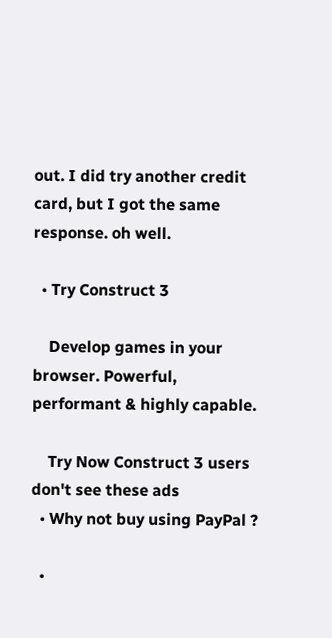out. I did try another credit card, but I got the same response. oh well.

  • Try Construct 3

    Develop games in your browser. Powerful, performant & highly capable.

    Try Now Construct 3 users don't see these ads
  • Why not buy using PayPal ?

  •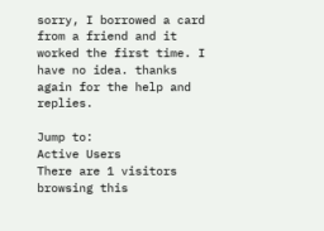sorry, I borrowed a card from a friend and it worked the first time. I have no idea. thanks again for the help and replies.

Jump to:
Active Users
There are 1 visitors browsing this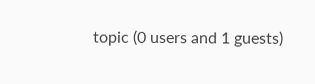topic (0 users and 1 guests)